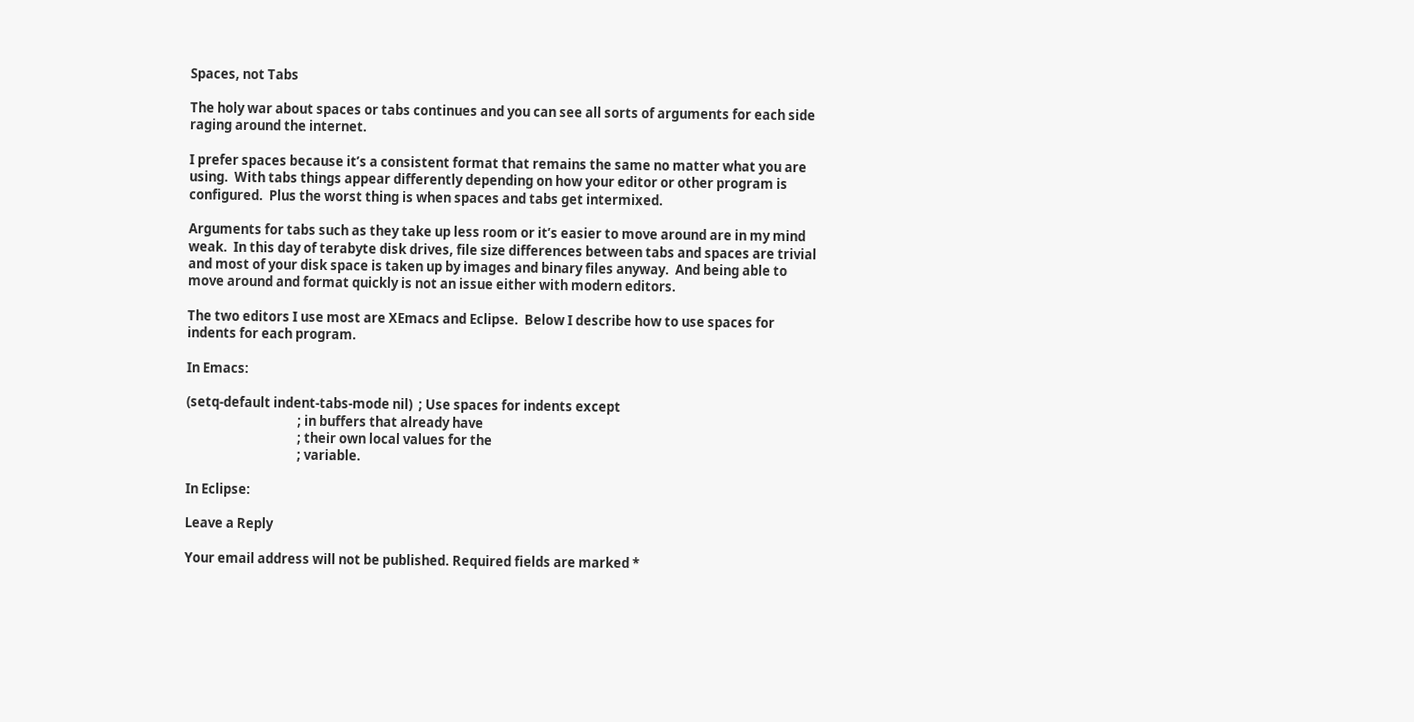Spaces, not Tabs

The holy war about spaces or tabs continues and you can see all sorts of arguments for each side raging around the internet.

I prefer spaces because it’s a consistent format that remains the same no matter what you are using.  With tabs things appear differently depending on how your editor or other program is configured.  Plus the worst thing is when spaces and tabs get intermixed.

Arguments for tabs such as they take up less room or it’s easier to move around are in my mind weak.  In this day of terabyte disk drives, file size differences between tabs and spaces are trivial and most of your disk space is taken up by images and binary files anyway.  And being able to move around and format quickly is not an issue either with modern editors.

The two editors I use most are XEmacs and Eclipse.  Below I describe how to use spaces for indents for each program.

In Emacs:

(setq-default indent-tabs-mode nil)  ; Use spaces for indents except
                                     ; in buffers that already have
                                     ; their own local values for the
                                     ; variable.

In Eclipse:

Leave a Reply

Your email address will not be published. Required fields are marked *